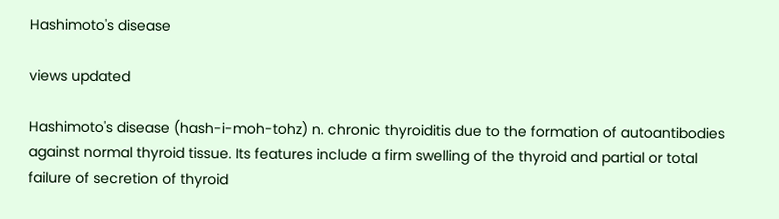Hashimoto's disease

views updated

Hashimoto's disease (hash-i-moh-tohz) n. chronic thyroiditis due to the formation of autoantibodies against normal thyroid tissue. Its features include a firm swelling of the thyroid and partial or total failure of secretion of thyroid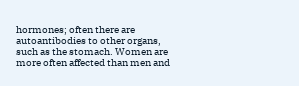hormones; often there are autoantibodies to other organs, such as the stomach. Women are more often affected than men and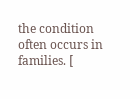the condition often occurs in families. [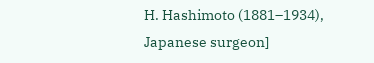H. Hashimoto (1881–1934), Japanese surgeon]